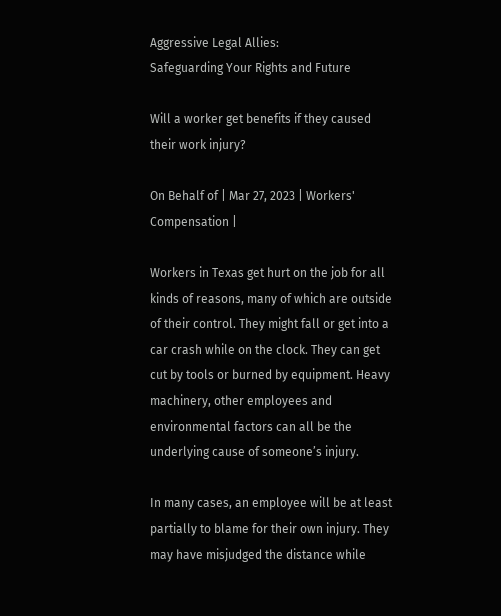Aggressive Legal Allies:
Safeguarding Your Rights and Future

Will a worker get benefits if they caused their work injury?

On Behalf of | Mar 27, 2023 | Workers' Compensation |

Workers in Texas get hurt on the job for all kinds of reasons, many of which are outside of their control. They might fall or get into a car crash while on the clock. They can get cut by tools or burned by equipment. Heavy machinery, other employees and environmental factors can all be the underlying cause of someone’s injury.

In many cases, an employee will be at least partially to blame for their own injury. They may have misjudged the distance while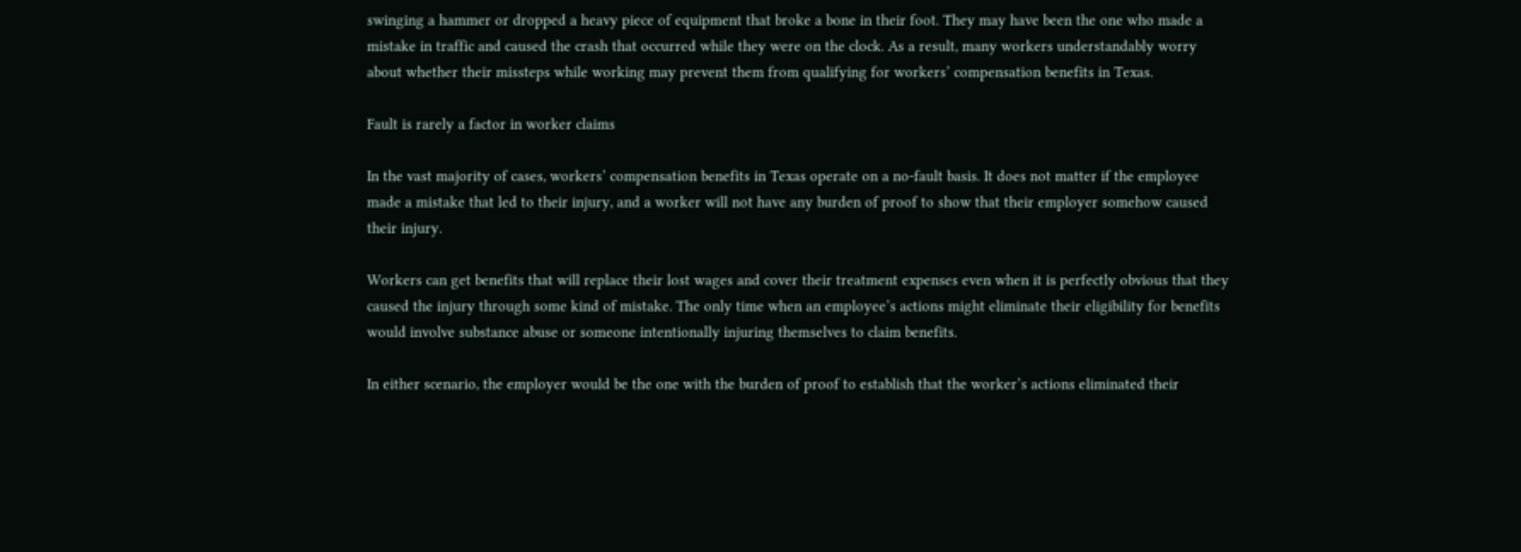swinging a hammer or dropped a heavy piece of equipment that broke a bone in their foot. They may have been the one who made a mistake in traffic and caused the crash that occurred while they were on the clock. As a result, many workers understandably worry about whether their missteps while working may prevent them from qualifying for workers’ compensation benefits in Texas.

Fault is rarely a factor in worker claims

In the vast majority of cases, workers’ compensation benefits in Texas operate on a no-fault basis. It does not matter if the employee made a mistake that led to their injury, and a worker will not have any burden of proof to show that their employer somehow caused their injury.

Workers can get benefits that will replace their lost wages and cover their treatment expenses even when it is perfectly obvious that they caused the injury through some kind of mistake. The only time when an employee’s actions might eliminate their eligibility for benefits would involve substance abuse or someone intentionally injuring themselves to claim benefits.

In either scenario, the employer would be the one with the burden of proof to establish that the worker’s actions eliminated their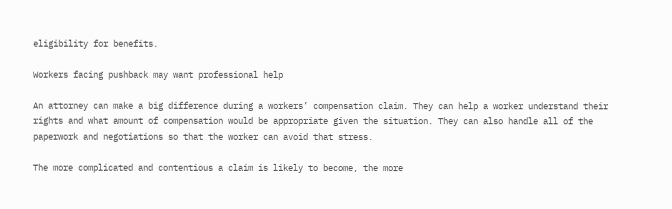eligibility for benefits.

Workers facing pushback may want professional help

An attorney can make a big difference during a workers’ compensation claim. They can help a worker understand their rights and what amount of compensation would be appropriate given the situation. They can also handle all of the paperwork and negotiations so that the worker can avoid that stress.

The more complicated and contentious a claim is likely to become, the more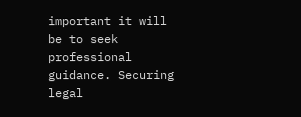important it will be to seek professional guidance. Securing legal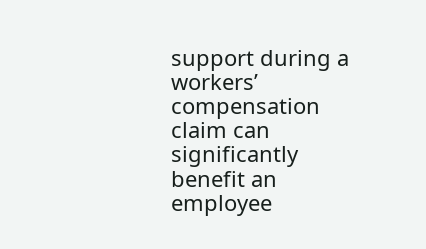support during a workers’ compensation claim can significantly benefit an employee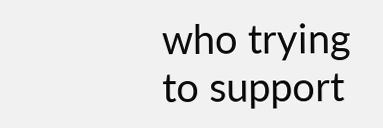who trying to support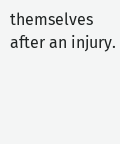themselves after an injury.